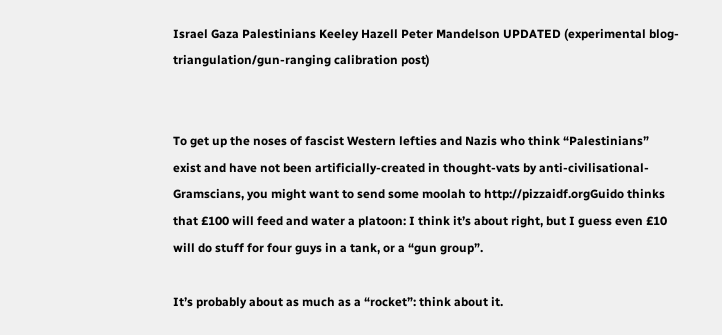Israel Gaza Palestinians Keeley Hazell Peter Mandelson UPDATED (experimental blog-triangulation/gun-ranging calibration post)


To get up the noses of fascist Western lefties and Nazis who think “Palestinians” exist and have not been artificially-created in thought-vats by anti-civilisational-Gramscians, you might want to send some moolah to http://pizzaidf.orgGuido thinks that £100 will feed and water a platoon: I think it’s about right, but I guess even £10 will do stuff for four guys in a tank, or a “gun group”.

It’s probably about as much as a “rocket”: think about it.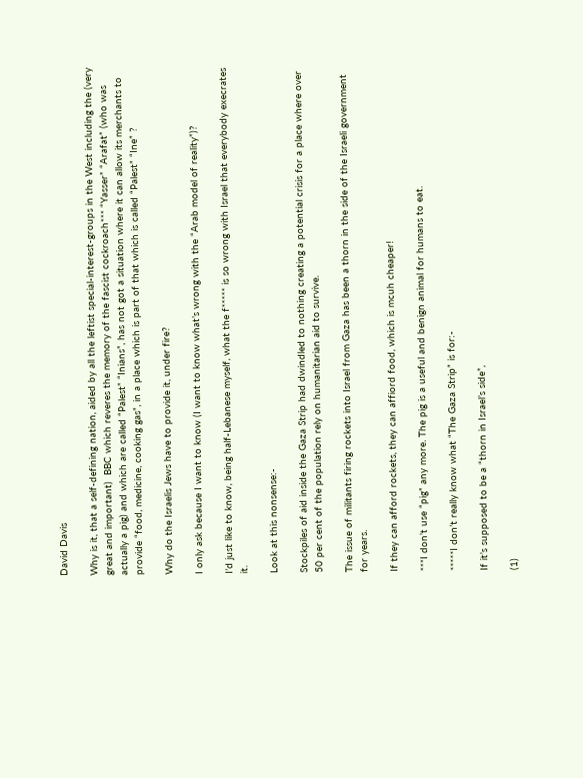David Davis

Why is it, that a self-defining nation, aided by all the leftist special-interest-groups in the West including the (very great and important)  BBC which reveres the memory of the fascist cockroach*** “Yasser” “Arafat” (who was actually a pig) and which are called “Palest” “Inians”, has not got a situation where it can allow its merchants to provide “food, medicine, cooking gas”, in a place which is part of that which is called “Palest” “Ine” ?

Why do the Israelis Jews have to provide it, under fire?

I only ask because I want to know (I want to know what’s wrong with the “Arab model of reality”)?

I’d just like to know, being half-Lebanese myself, what the f***** is so wrong with Israel that everybody execrates it.

Look at this nonsense:-

Stockpiles of aid inside the Gaza Strip had dwindled to nothing creating a potential crisis for a place where over 50 per cent of the population rely on humanitarian aid to survive.

The issue of militants firing rockets into Israel from Gaza has been a thorn in the side of the Israeli government for years.

If they can afford rockets, they can affiord food, which is mcuh cheaper!

***I don’t use “pig” any more. The pig is a useful and benign animal for humans to eat.

*****I don’t really know what “The Gaza Strip” is for:-

If it’s supposed to be a “thorn in Israel’s side”,

(1)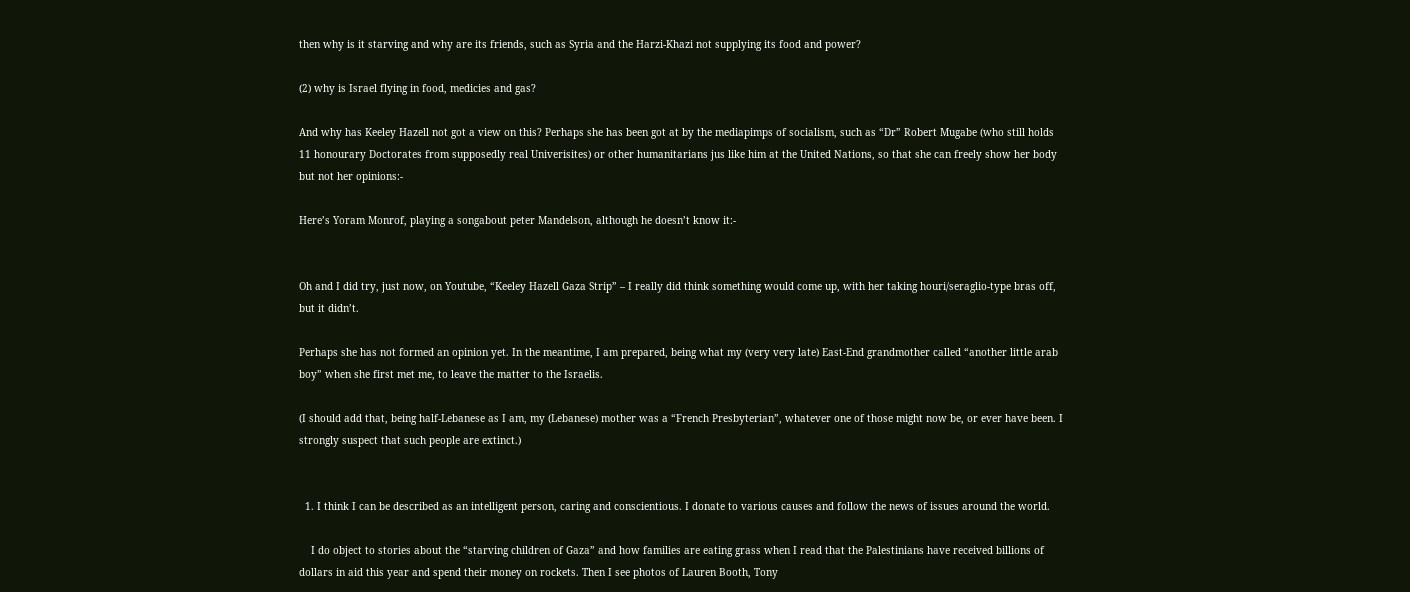then why is it starving and why are its friends, such as Syria and the Harzi-Khazi not supplying its food and power?

(2) why is Israel flying in food, medicies and gas?

And why has Keeley Hazell not got a view on this? Perhaps she has been got at by the mediapimps of socialism, such as “Dr” Robert Mugabe (who still holds 11 honourary Doctorates from supposedly real Univerisites) or other humanitarians jus like him at the United Nations, so that she can freely show her body but not her opinions:-

Here’s Yoram Monrof, playing a songabout peter Mandelson, although he doesn’t know it:-


Oh and I did try, just now, on Youtube, “Keeley Hazell Gaza Strip” – I really did think something would come up, with her taking houri/seraglio-type bras off, but it didn’t.

Perhaps she has not formed an opinion yet. In the meantime, I am prepared, being what my (very very late) East-End grandmother called “another little arab boy” when she first met me, to leave the matter to the Israelis.

(I should add that, being half-Lebanese as I am, my (Lebanese) mother was a “French Presbyterian”, whatever one of those might now be, or ever have been. I strongly suspect that such people are extinct.)


  1. I think I can be described as an intelligent person, caring and conscientious. I donate to various causes and follow the news of issues around the world.

    I do object to stories about the “starving children of Gaza” and how families are eating grass when I read that the Palestinians have received billions of dollars in aid this year and spend their money on rockets. Then I see photos of Lauren Booth, Tony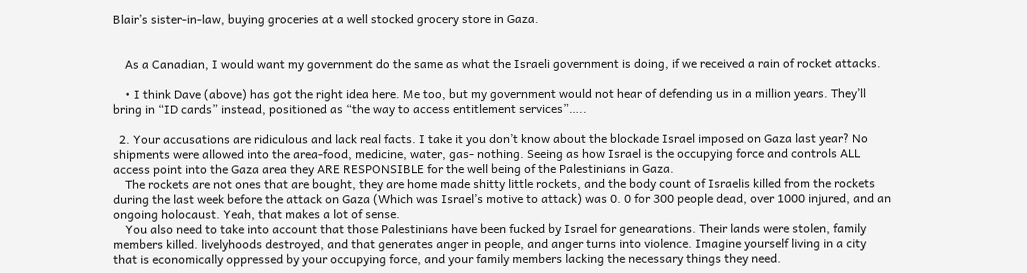Blair’s sister-in-law, buying groceries at a well stocked grocery store in Gaza.


    As a Canadian, I would want my government do the same as what the Israeli government is doing, if we received a rain of rocket attacks.

    • I think Dave (above) has got the right idea here. Me too, but my government would not hear of defending us in a million years. They’ll bring in “ID cards” instead, positioned as “the way to access entitlement services”…..

  2. Your accusations are ridiculous and lack real facts. I take it you don’t know about the blockade Israel imposed on Gaza last year? No shipments were allowed into the area-food, medicine, water, gas- nothing. Seeing as how Israel is the occupying force and controls ALL access point into the Gaza area they ARE RESPONSIBLE for the well being of the Palestinians in Gaza.
    The rockets are not ones that are bought, they are home made shitty little rockets, and the body count of Israelis killed from the rockets during the last week before the attack on Gaza (Which was Israel’s motive to attack) was 0. 0 for 300 people dead, over 1000 injured, and an ongoing holocaust. Yeah, that makes a lot of sense.
    You also need to take into account that those Palestinians have been fucked by Israel for genearations. Their lands were stolen, family members killed. livelyhoods destroyed, and that generates anger in people, and anger turns into violence. Imagine yourself living in a city that is economically oppressed by your occupying force, and your family members lacking the necessary things they need.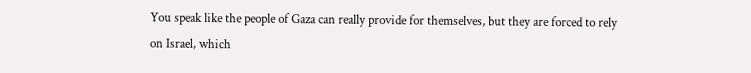You speak like the people of Gaza can really provide for themselves, but they are forced to rely on Israel, which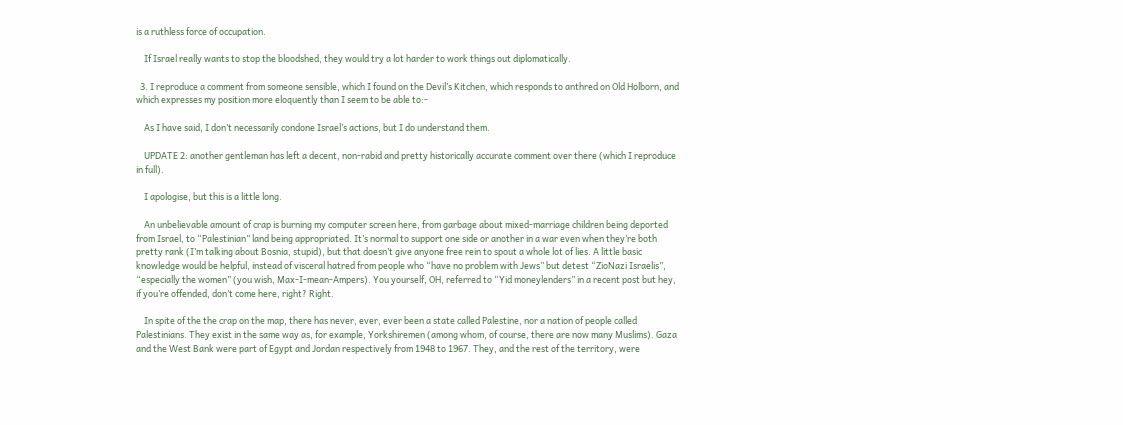is a ruthless force of occupation.

    If Israel really wants to stop the bloodshed, they would try a lot harder to work things out diplomatically.

  3. I reproduce a comment from someone sensible, which I found on the Devil’s Kitchen, which responds to anthred on Old Holborn, and which expresses my position more eloquently than I seem to be able to:-

    As I have said, I don’t necessarily condone Israel’s actions, but I do understand them.

    UPDATE 2: another gentleman has left a decent, non-rabid and pretty historically accurate comment over there (which I reproduce in full).

    I apologise, but this is a little long.

    An unbelievable amount of crap is burning my computer screen here, from garbage about mixed-marriage children being deported from Israel, to “Palestinian” land being appropriated. It’s normal to support one side or another in a war even when they’re both pretty rank (I’m talking about Bosnia, stupid), but that doesn’t give anyone free rein to spout a whole lot of lies. A little basic knowledge would be helpful, instead of visceral hatred from people who “have no problem with Jews” but detest “ZioNazi Israelis”, “especially the women” (you wish, Max-I-mean-Ampers). You yourself, OH, referred to “Yid moneylenders” in a recent post but hey, if you’re offended, don’t come here, right? Right.

    In spite of the the crap on the map, there has never, ever, ever been a state called Palestine, nor a nation of people called Palestinians. They exist in the same way as, for example, Yorkshiremen (among whom, of course, there are now many Muslims). Gaza and the West Bank were part of Egypt and Jordan respectively from 1948 to 1967. They, and the rest of the territory, were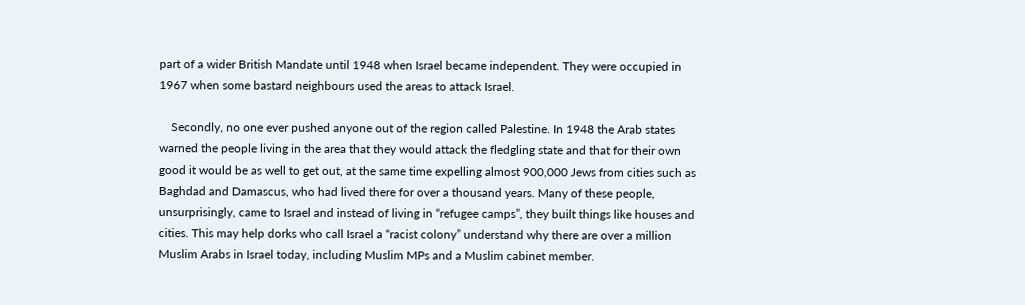part of a wider British Mandate until 1948 when Israel became independent. They were occupied in 1967 when some bastard neighbours used the areas to attack Israel.

    Secondly, no one ever pushed anyone out of the region called Palestine. In 1948 the Arab states warned the people living in the area that they would attack the fledgling state and that for their own good it would be as well to get out, at the same time expelling almost 900,000 Jews from cities such as Baghdad and Damascus, who had lived there for over a thousand years. Many of these people, unsurprisingly, came to Israel and instead of living in “refugee camps”, they built things like houses and cities. This may help dorks who call Israel a “racist colony” understand why there are over a million Muslim Arabs in Israel today, including Muslim MPs and a Muslim cabinet member.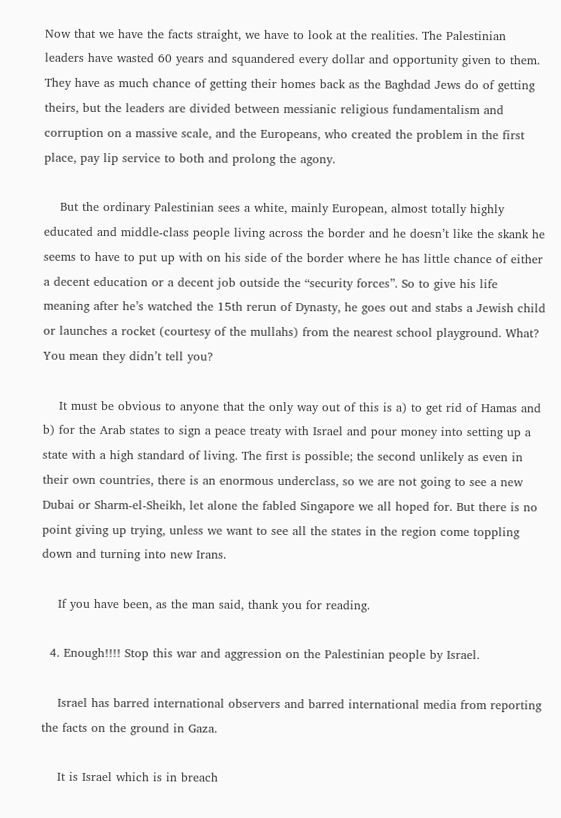Now that we have the facts straight, we have to look at the realities. The Palestinian leaders have wasted 60 years and squandered every dollar and opportunity given to them. They have as much chance of getting their homes back as the Baghdad Jews do of getting theirs, but the leaders are divided between messianic religious fundamentalism and corruption on a massive scale, and the Europeans, who created the problem in the first place, pay lip service to both and prolong the agony.

    But the ordinary Palestinian sees a white, mainly European, almost totally highly educated and middle-class people living across the border and he doesn’t like the skank he seems to have to put up with on his side of the border where he has little chance of either a decent education or a decent job outside the “security forces”. So to give his life meaning after he’s watched the 15th rerun of Dynasty, he goes out and stabs a Jewish child or launches a rocket (courtesy of the mullahs) from the nearest school playground. What? You mean they didn’t tell you?

    It must be obvious to anyone that the only way out of this is a) to get rid of Hamas and b) for the Arab states to sign a peace treaty with Israel and pour money into setting up a state with a high standard of living. The first is possible; the second unlikely as even in their own countries, there is an enormous underclass, so we are not going to see a new Dubai or Sharm-el-Sheikh, let alone the fabled Singapore we all hoped for. But there is no point giving up trying, unless we want to see all the states in the region come toppling down and turning into new Irans.

    If you have been, as the man said, thank you for reading.

  4. Enough!!!! Stop this war and aggression on the Palestinian people by Israel.

    Israel has barred international observers and barred international media from reporting the facts on the ground in Gaza.

    It is Israel which is in breach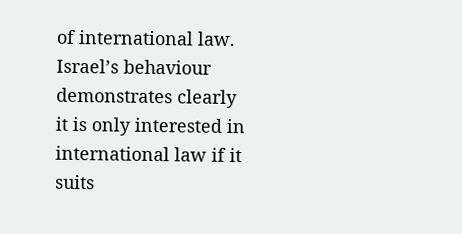of international law. Israel’s behaviour demonstrates clearly it is only interested in international law if it suits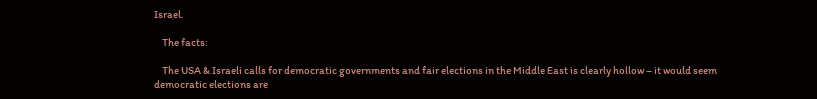Israel.

    The facts:

    The USA & Israeli calls for democratic governments and fair elections in the Middle East is clearly hollow – it would seem democratic elections are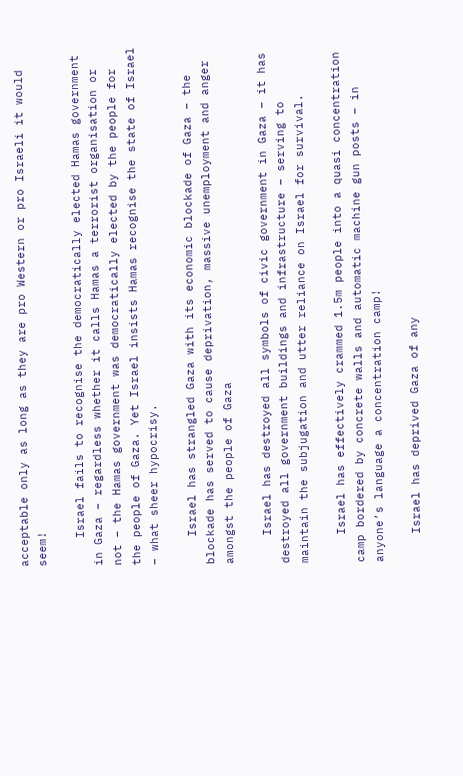acceptable only as long as they are pro Western or pro Israeli it would seem!

    Israel fails to recognise the democratically elected Hamas government in Gaza – regardless whether it calls Hamas a terrorist organisation or not – the Hamas government was democratically elected by the people for the people of Gaza. Yet Israel insists Hamas recognise the state of Israel – what sheer hypocrisy.

    Israel has strangled Gaza with its economic blockade of Gaza – the blockade has served to cause deprivation, massive unemployment and anger amongst the people of Gaza

    Israel has destroyed all symbols of civic government in Gaza – it has destroyed all government buildings and infrastructure – serving to maintain the subjugation and utter reliance on Israel for survival.

    Israel has effectively crammed 1.5m people into a quasi concentration camp bordered by concrete walls and automatic machine gun posts – in anyone’s language a concentration camp!

    Israel has deprived Gaza of any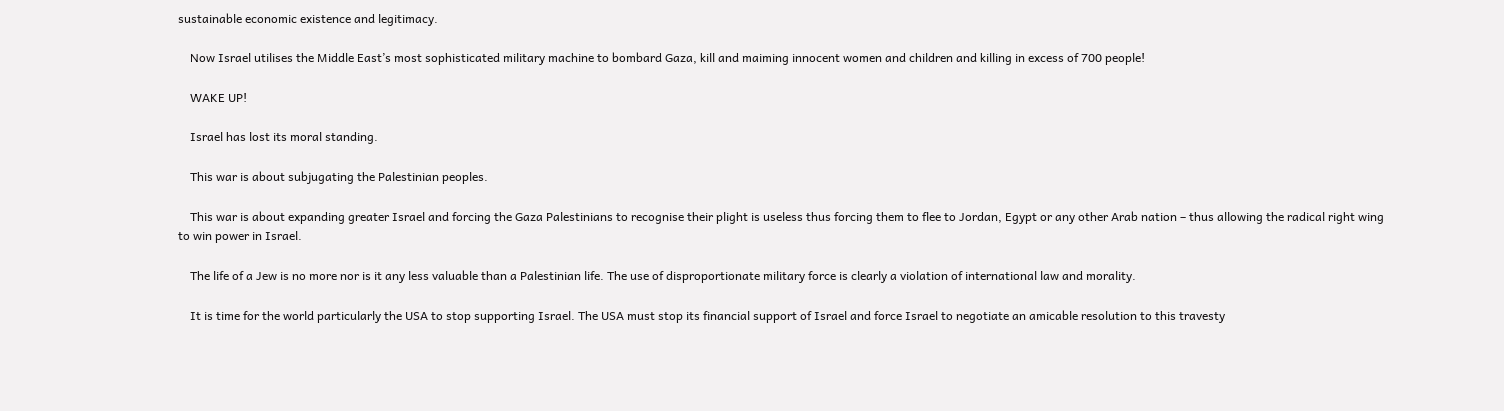sustainable economic existence and legitimacy.

    Now Israel utilises the Middle East’s most sophisticated military machine to bombard Gaza, kill and maiming innocent women and children and killing in excess of 700 people!

    WAKE UP!

    Israel has lost its moral standing.

    This war is about subjugating the Palestinian peoples.

    This war is about expanding greater Israel and forcing the Gaza Palestinians to recognise their plight is useless thus forcing them to flee to Jordan, Egypt or any other Arab nation – thus allowing the radical right wing to win power in Israel.

    The life of a Jew is no more nor is it any less valuable than a Palestinian life. The use of disproportionate military force is clearly a violation of international law and morality.

    It is time for the world particularly the USA to stop supporting Israel. The USA must stop its financial support of Israel and force Israel to negotiate an amicable resolution to this travesty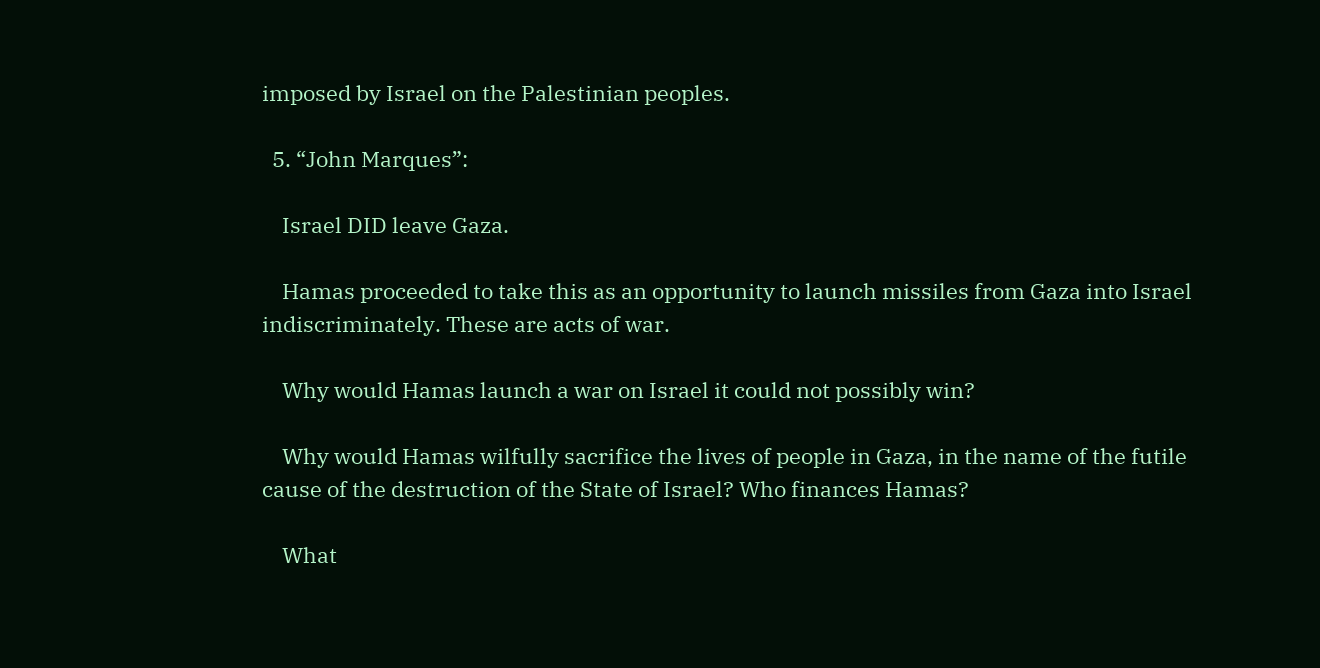imposed by Israel on the Palestinian peoples.

  5. “John Marques”:

    Israel DID leave Gaza.

    Hamas proceeded to take this as an opportunity to launch missiles from Gaza into Israel indiscriminately. These are acts of war.

    Why would Hamas launch a war on Israel it could not possibly win?

    Why would Hamas wilfully sacrifice the lives of people in Gaza, in the name of the futile cause of the destruction of the State of Israel? Who finances Hamas?

    What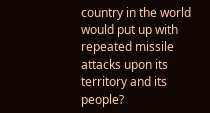country in the world would put up with repeated missile attacks upon its territory and its people?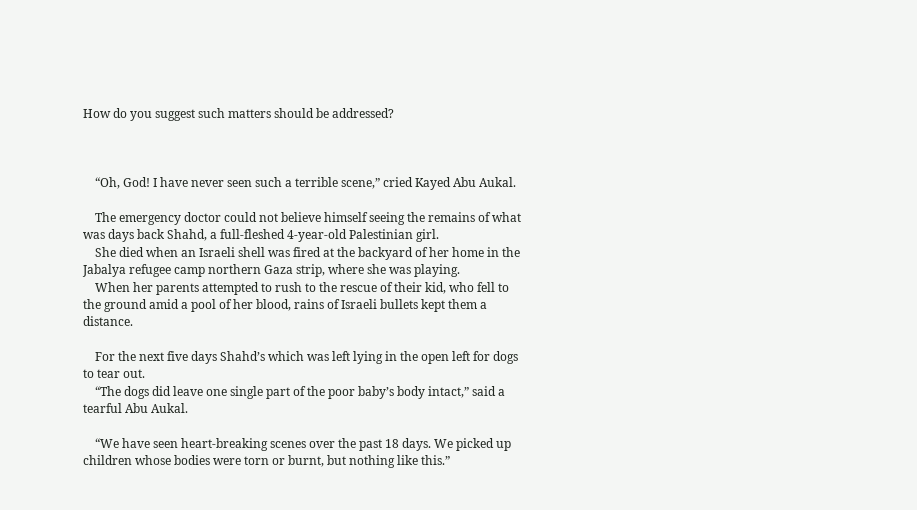How do you suggest such matters should be addressed?



    “Oh, God! I have never seen such a terrible scene,” cried Kayed Abu Aukal.

    The emergency doctor could not believe himself seeing the remains of what was days back Shahd, a full-fleshed 4-year-old Palestinian girl.
    She died when an Israeli shell was fired at the backyard of her home in the Jabalya refugee camp northern Gaza strip, where she was playing.
    When her parents attempted to rush to the rescue of their kid, who fell to the ground amid a pool of her blood, rains of Israeli bullets kept them a distance.

    For the next five days Shahd’s which was left lying in the open left for dogs to tear out.
    “The dogs did leave one single part of the poor baby’s body intact,” said a tearful Abu Aukal.

    “We have seen heart-breaking scenes over the past 18 days. We picked up children whose bodies were torn or burnt, but nothing like this.”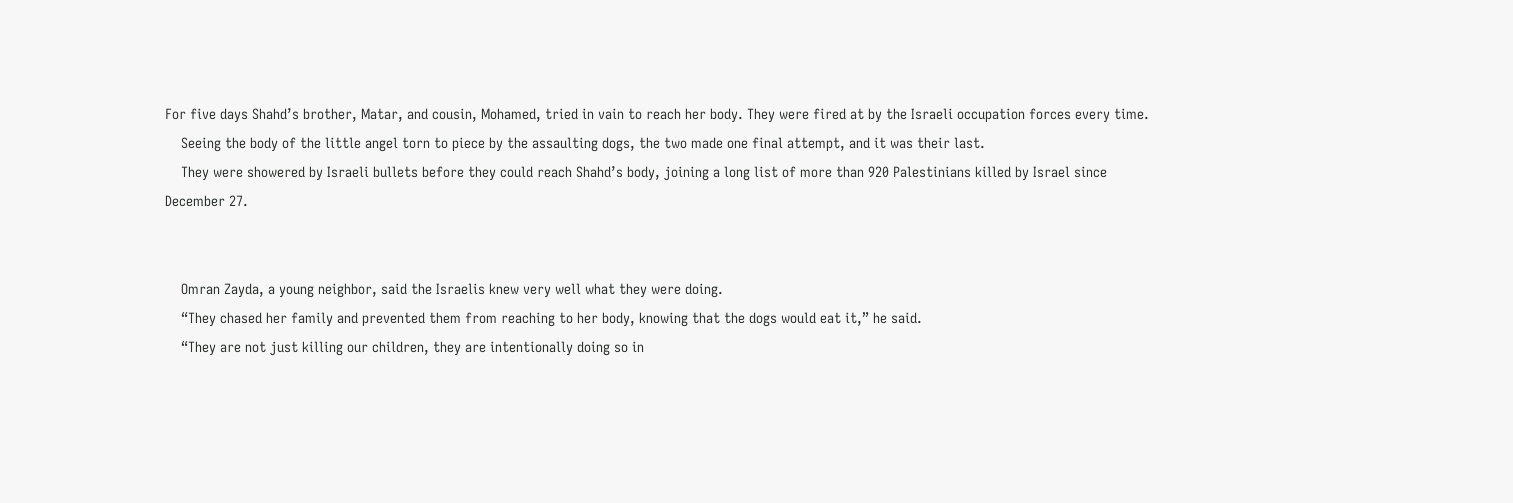For five days Shahd’s brother, Matar, and cousin, Mohamed, tried in vain to reach her body. They were fired at by the Israeli occupation forces every time.
    Seeing the body of the little angel torn to piece by the assaulting dogs, the two made one final attempt, and it was their last.
    They were showered by Israeli bullets before they could reach Shahd’s body, joining a long list of more than 920 Palestinians killed by Israel since December 27.


    Omran Zayda, a young neighbor, said the Israelis knew very well what they were doing.
    “They chased her family and prevented them from reaching to her body, knowing that the dogs would eat it,” he said.
    “They are not just killing our children, they are intentionally doing so in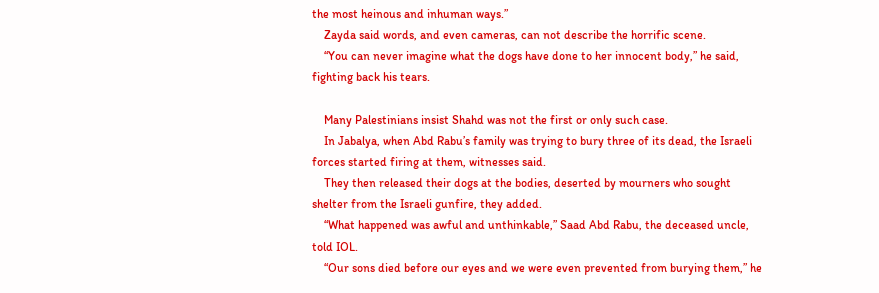the most heinous and inhuman ways.”
    Zayda said words, and even cameras, can not describe the horrific scene.
    “You can never imagine what the dogs have done to her innocent body,” he said, fighting back his tears.

    Many Palestinians insist Shahd was not the first or only such case.
    In Jabalya, when Abd Rabu’s family was trying to bury three of its dead, the Israeli forces started firing at them, witnesses said.
    They then released their dogs at the bodies, deserted by mourners who sought shelter from the Israeli gunfire, they added.
    “What happened was awful and unthinkable,” Saad Abd Rabu, the deceased uncle, told IOL.
    “Our sons died before our eyes and we were even prevented from burying them,” he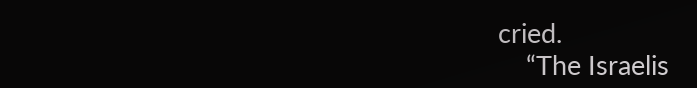cried.
    “The Israelis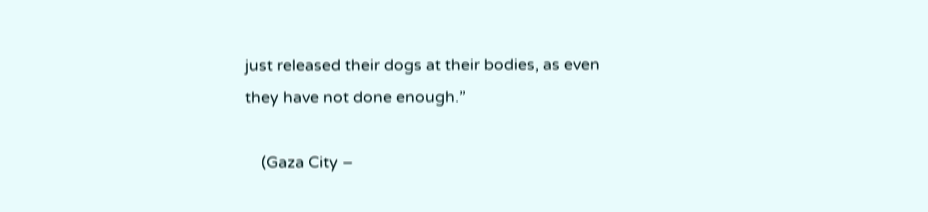just released their dogs at their bodies, as even they have not done enough.”

    (Gaza City –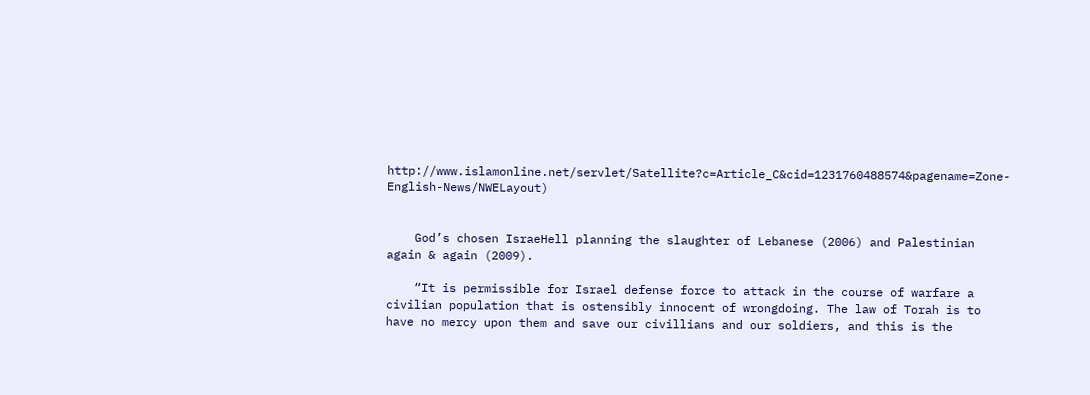http://www.islamonline.net/servlet/Satellite?c=Article_C&cid=1231760488574&pagename=Zone-English-News/NWELayout)


    God’s chosen IsraeHell planning the slaughter of Lebanese (2006) and Palestinian again & again (2009).

    “It is permissible for Israel defense force to attack in the course of warfare a civilian population that is ostensibly innocent of wrongdoing. The law of Torah is to have no mercy upon them and save our civillians and our soldiers, and this is the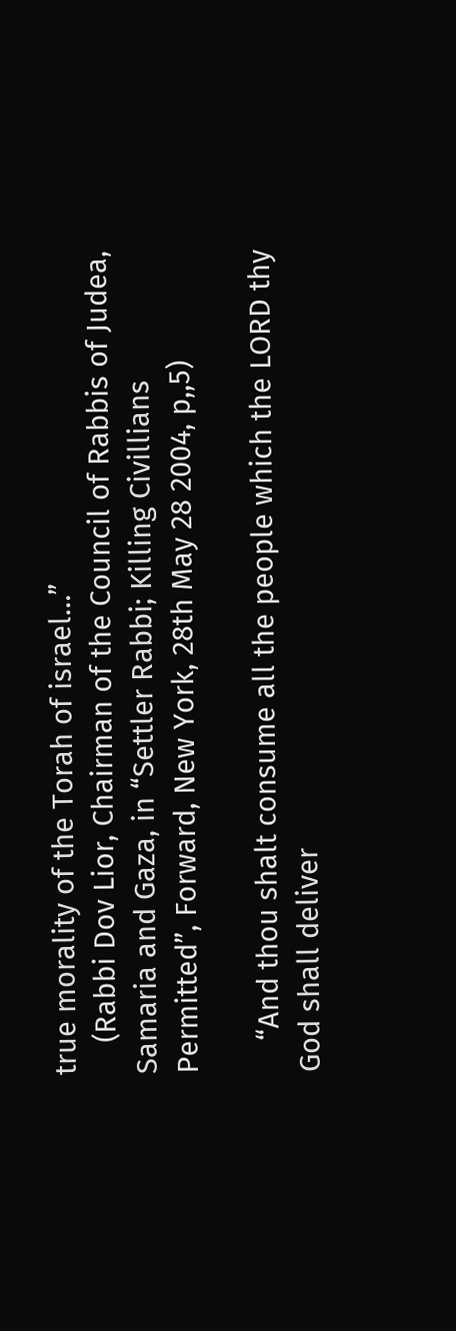true morality of the Torah of israel…”
    (Rabbi Dov Lior, Chairman of the Council of Rabbis of Judea, Samaria and Gaza, in “Settler Rabbi; Killing Civillians Permitted”, Forward, New York, 28th May 28 2004, p,,5)

    “And thou shalt consume all the people which the LORD thy God shall deliver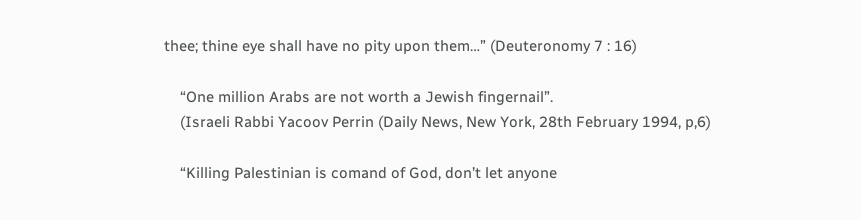thee; thine eye shall have no pity upon them…” (Deuteronomy 7 : 16)

    “One million Arabs are not worth a Jewish fingernail”.
    (Israeli Rabbi Yacoov Perrin (Daily News, New York, 28th February 1994, p,6)

    “Killing Palestinian is comand of God, don’t let anyone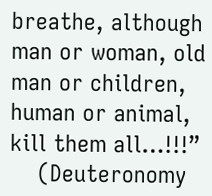breathe, although man or woman, old man or children, human or animal, kill them all…!!!”
    (Deuteronomy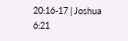20:16-17 | Joshua 6:21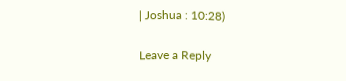| Joshua : 10:28)

Leave a Reply